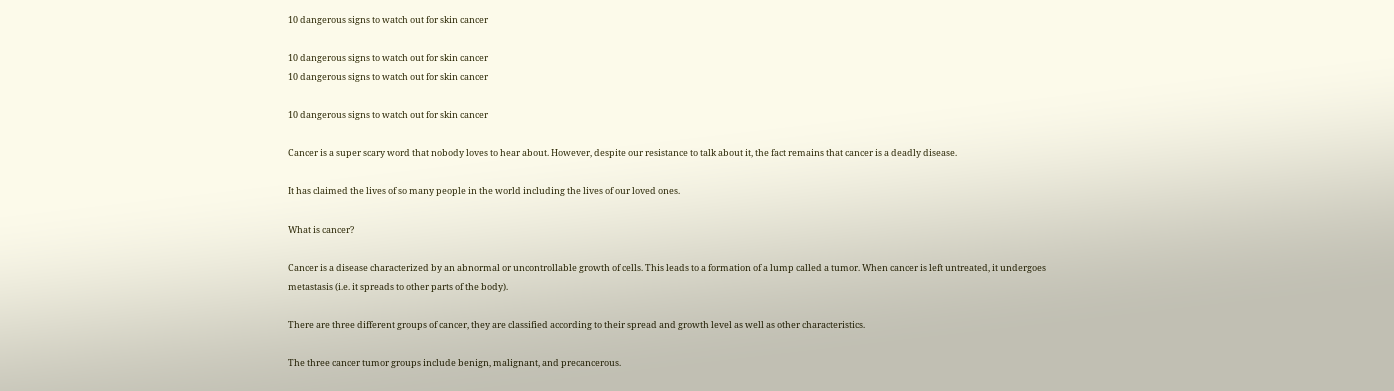10 dangerous signs to watch out for skin cancer

10 dangerous signs to watch out for skin cancer
10 dangerous signs to watch out for skin cancer

10 dangerous signs to watch out for skin cancer

Cancer is a super scary word that nobody loves to hear about. However, despite our resistance to talk about it, the fact remains that cancer is a deadly disease.

It has claimed the lives of so many people in the world including the lives of our loved ones.

What is cancer?

Cancer is a disease characterized by an abnormal or uncontrollable growth of cells. This leads to a formation of a lump called a tumor. When cancer is left untreated, it undergoes metastasis (i.e. it spreads to other parts of the body).

There are three different groups of cancer, they are classified according to their spread and growth level as well as other characteristics.

The three cancer tumor groups include benign, malignant, and precancerous.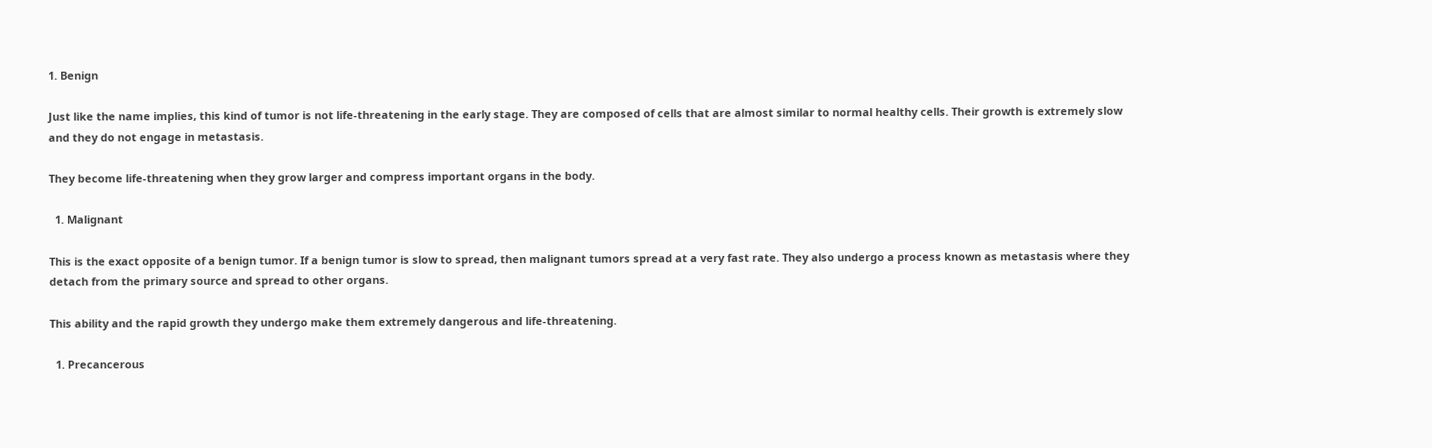1. Benign

Just like the name implies, this kind of tumor is not life-threatening in the early stage. They are composed of cells that are almost similar to normal healthy cells. Their growth is extremely slow and they do not engage in metastasis.

They become life-threatening when they grow larger and compress important organs in the body.

  1. Malignant

This is the exact opposite of a benign tumor. If a benign tumor is slow to spread, then malignant tumors spread at a very fast rate. They also undergo a process known as metastasis where they detach from the primary source and spread to other organs.

This ability and the rapid growth they undergo make them extremely dangerous and life-threatening.

  1. Precancerous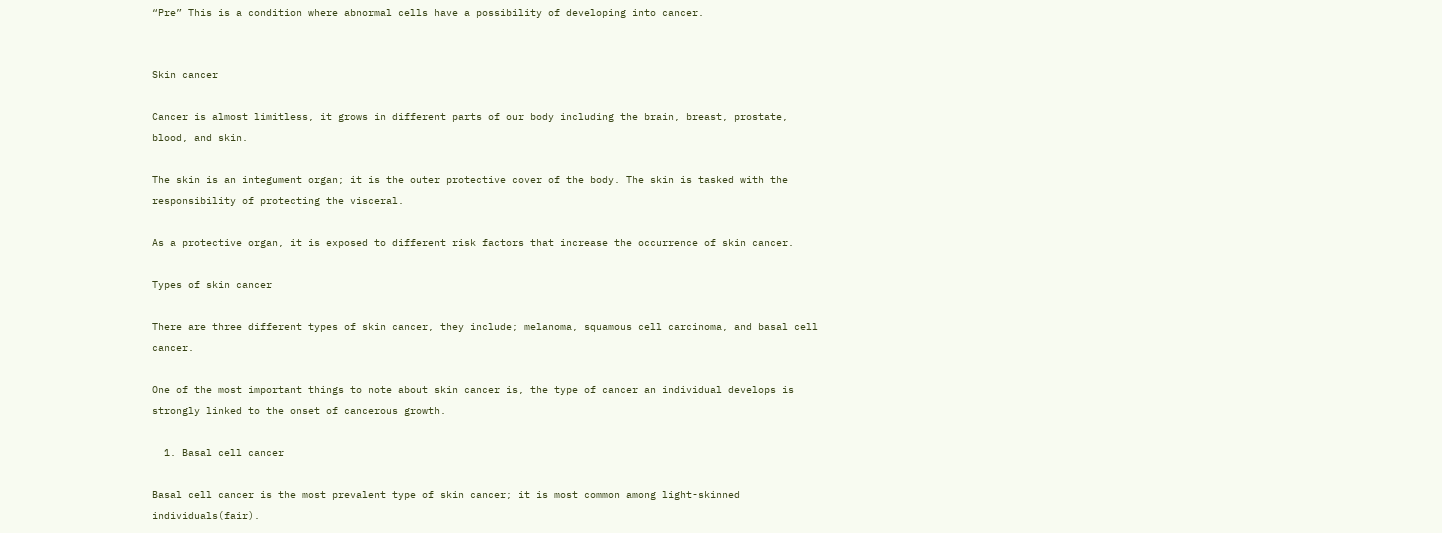“Pre” This is a condition where abnormal cells have a possibility of developing into cancer.


Skin cancer

Cancer is almost limitless, it grows in different parts of our body including the brain, breast, prostate, blood, and skin.

The skin is an integument organ; it is the outer protective cover of the body. The skin is tasked with the responsibility of protecting the visceral.

As a protective organ, it is exposed to different risk factors that increase the occurrence of skin cancer.

Types of skin cancer

There are three different types of skin cancer, they include; melanoma, squamous cell carcinoma, and basal cell cancer.

One of the most important things to note about skin cancer is, the type of cancer an individual develops is strongly linked to the onset of cancerous growth.

  1. Basal cell cancer

Basal cell cancer is the most prevalent type of skin cancer; it is most common among light-skinned individuals(fair).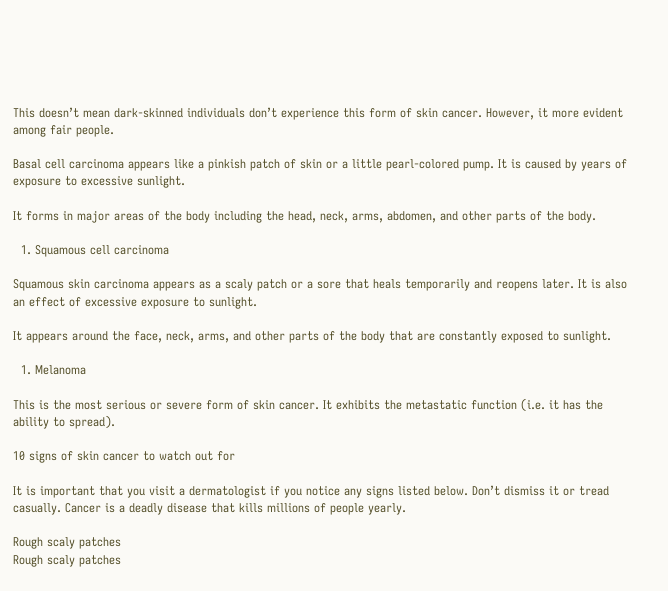This doesn’t mean dark-skinned individuals don’t experience this form of skin cancer. However, it more evident among fair people.

Basal cell carcinoma appears like a pinkish patch of skin or a little pearl-colored pump. It is caused by years of exposure to excessive sunlight.

It forms in major areas of the body including the head, neck, arms, abdomen, and other parts of the body.

  1. Squamous cell carcinoma

Squamous skin carcinoma appears as a scaly patch or a sore that heals temporarily and reopens later. It is also an effect of excessive exposure to sunlight.

It appears around the face, neck, arms, and other parts of the body that are constantly exposed to sunlight.

  1. Melanoma

This is the most serious or severe form of skin cancer. It exhibits the metastatic function (i.e. it has the ability to spread).

10 signs of skin cancer to watch out for

It is important that you visit a dermatologist if you notice any signs listed below. Don’t dismiss it or tread casually. Cancer is a deadly disease that kills millions of people yearly.

Rough scaly patches
Rough scaly patches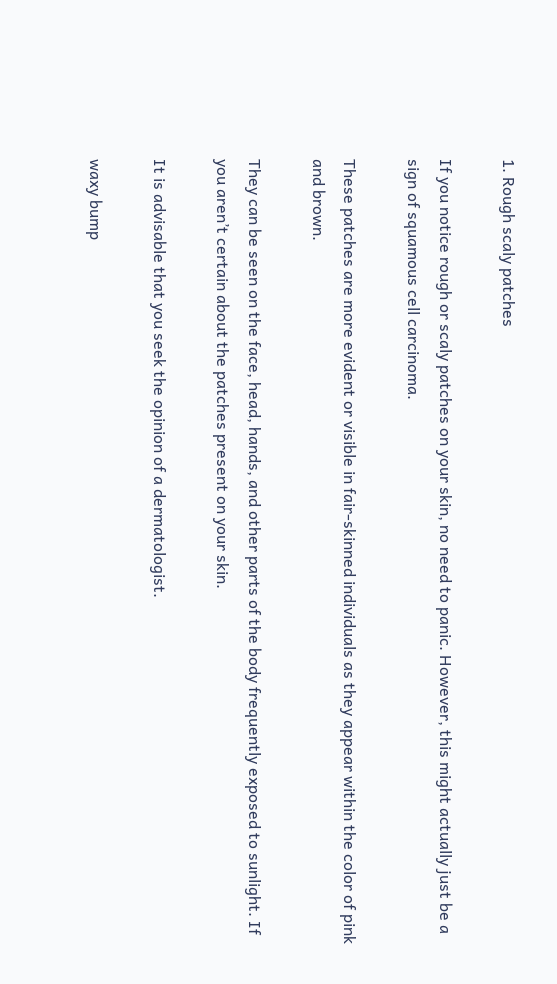1. Rough scaly patches

If you notice rough or scaly patches on your skin, no need to panic. However, this might actually just be a sign of squamous cell carcinoma.

These patches are more evident or visible in fair-skinned individuals as they appear within the color of pink and brown.

They can be seen on the face, head, hands, and other parts of the body frequently exposed to sunlight. If you aren’t certain about the patches present on your skin.

It is advisable that you seek the opinion of a dermatologist.

waxy bump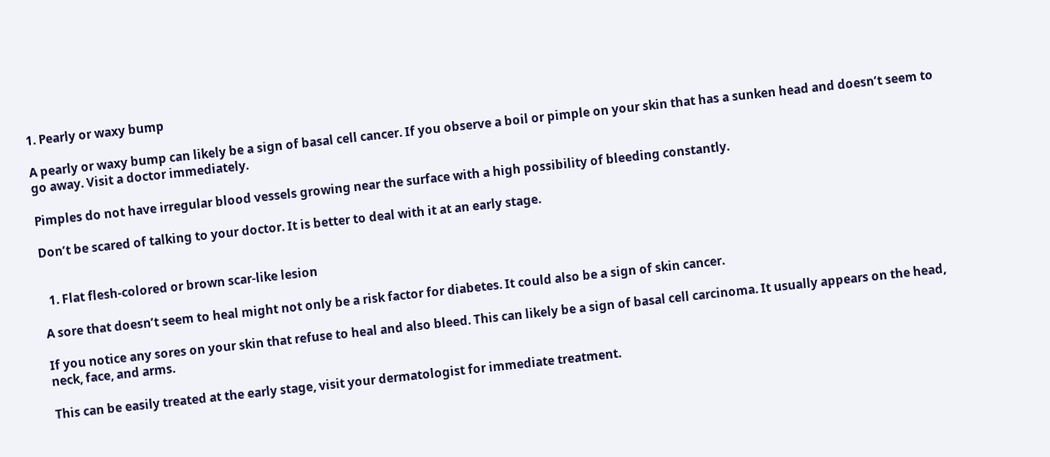1. Pearly or waxy bump

A pearly or waxy bump can likely be a sign of basal cell cancer. If you observe a boil or pimple on your skin that has a sunken head and doesn’t seem to go away. Visit a doctor immediately.

Pimples do not have irregular blood vessels growing near the surface with a high possibility of bleeding constantly.

Don’t be scared of talking to your doctor. It is better to deal with it at an early stage.


  1. Flat flesh-colored or brown scar-like lesion

A sore that doesn’t seem to heal might not only be a risk factor for diabetes. It could also be a sign of skin cancer.

If you notice any sores on your skin that refuse to heal and also bleed. This can likely be a sign of basal cell carcinoma. It usually appears on the head, neck, face, and arms.

This can be easily treated at the early stage, visit your dermatologist for immediate treatment.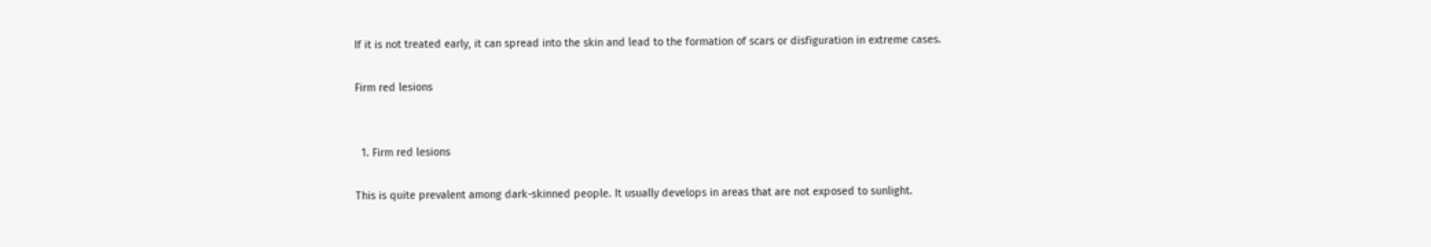If it is not treated early, it can spread into the skin and lead to the formation of scars or disfiguration in extreme cases.

Firm red lesions


  1. Firm red lesions

This is quite prevalent among dark-skinned people. It usually develops in areas that are not exposed to sunlight.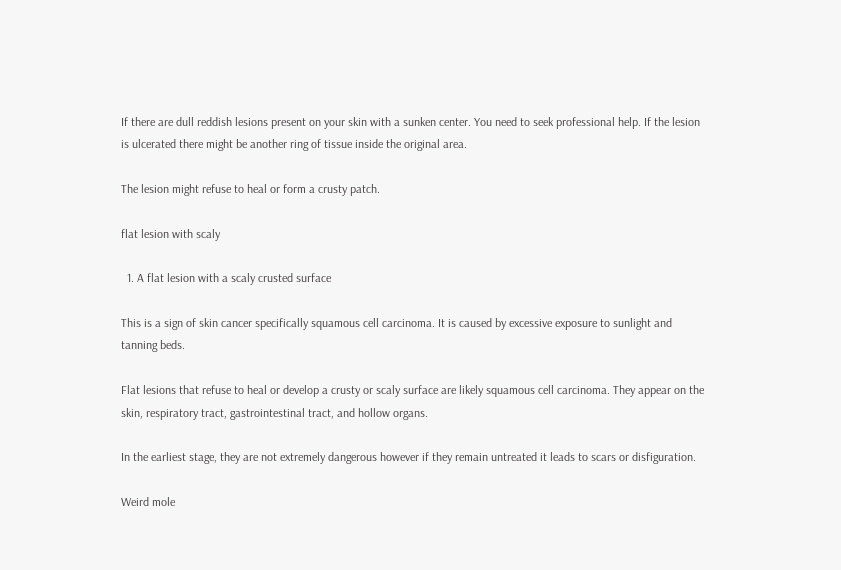If there are dull reddish lesions present on your skin with a sunken center. You need to seek professional help. If the lesion is ulcerated there might be another ring of tissue inside the original area.

The lesion might refuse to heal or form a crusty patch.

flat lesion with scaly

  1. A flat lesion with a scaly crusted surface

This is a sign of skin cancer specifically squamous cell carcinoma. It is caused by excessive exposure to sunlight and tanning beds.

Flat lesions that refuse to heal or develop a crusty or scaly surface are likely squamous cell carcinoma. They appear on the skin, respiratory tract, gastrointestinal tract, and hollow organs.

In the earliest stage, they are not extremely dangerous however if they remain untreated it leads to scars or disfiguration.

Weird mole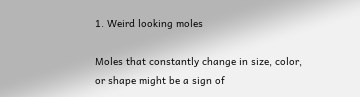1. Weird looking moles

Moles that constantly change in size, color, or shape might be a sign of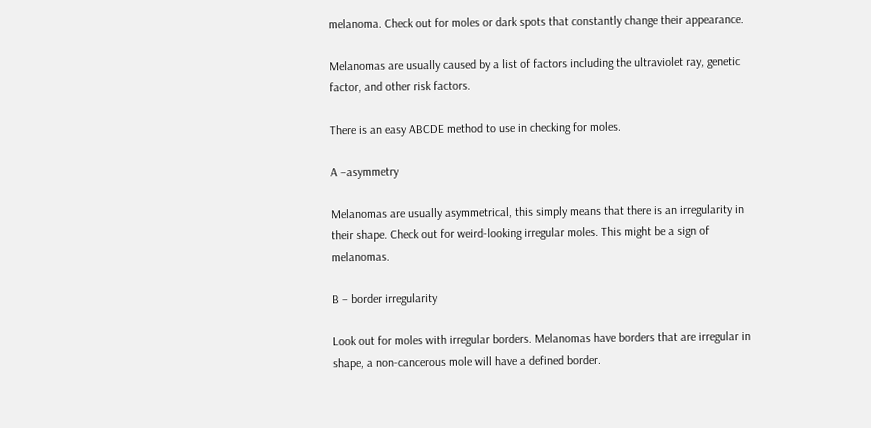melanoma. Check out for moles or dark spots that constantly change their appearance.

Melanomas are usually caused by a list of factors including the ultraviolet ray, genetic factor, and other risk factors.

There is an easy ABCDE method to use in checking for moles.

A –asymmetry

Melanomas are usually asymmetrical, this simply means that there is an irregularity in their shape. Check out for weird-looking irregular moles. This might be a sign of melanomas.

B – border irregularity

Look out for moles with irregular borders. Melanomas have borders that are irregular in shape, a non-cancerous mole will have a defined border.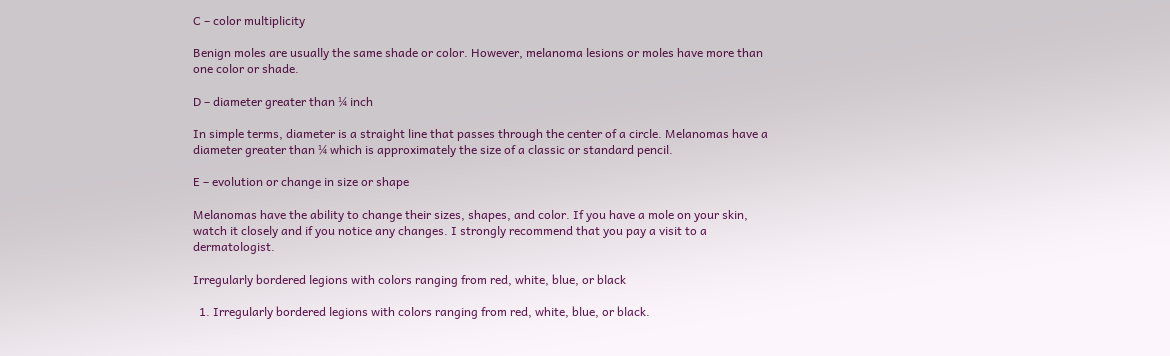C – color multiplicity

Benign moles are usually the same shade or color. However, melanoma lesions or moles have more than one color or shade.

D – diameter greater than ¼ inch

In simple terms, diameter is a straight line that passes through the center of a circle. Melanomas have a diameter greater than ¼ which is approximately the size of a classic or standard pencil.

E – evolution or change in size or shape

Melanomas have the ability to change their sizes, shapes, and color. If you have a mole on your skin, watch it closely and if you notice any changes. I strongly recommend that you pay a visit to a dermatologist.

Irregularly bordered legions with colors ranging from red, white, blue, or black

  1. Irregularly bordered legions with colors ranging from red, white, blue, or black.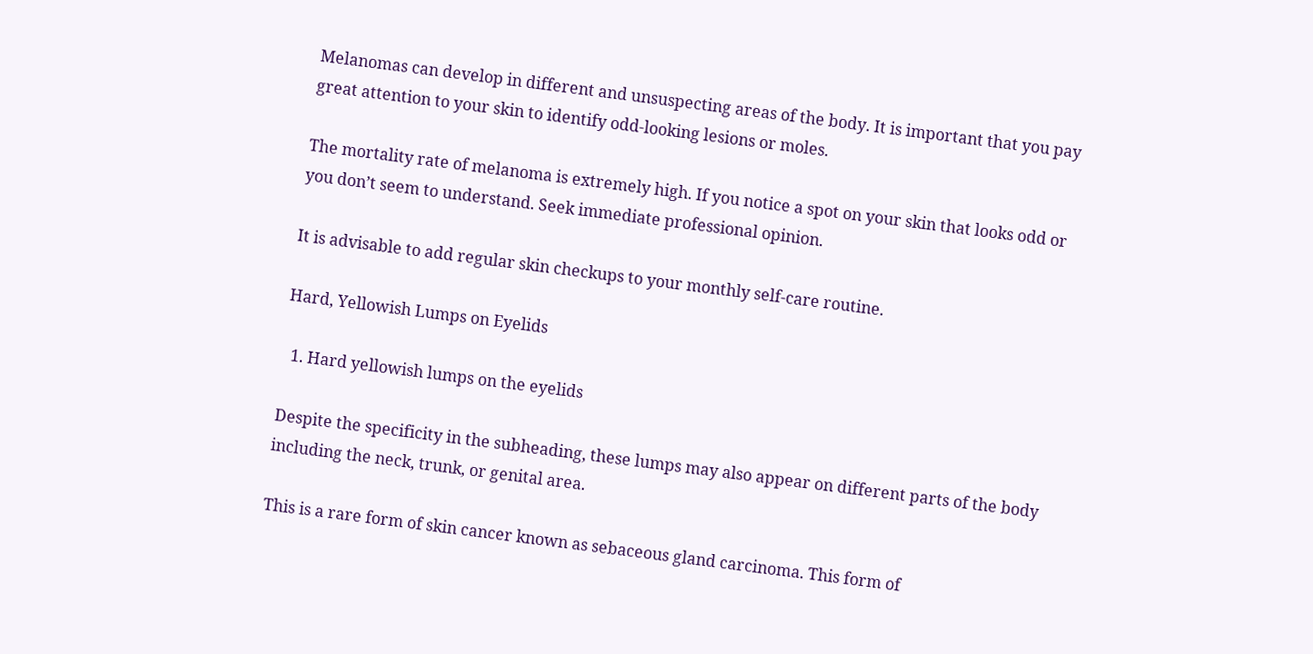Melanomas can develop in different and unsuspecting areas of the body. It is important that you pay great attention to your skin to identify odd-looking lesions or moles.

The mortality rate of melanoma is extremely high. If you notice a spot on your skin that looks odd or you don’t seem to understand. Seek immediate professional opinion.

It is advisable to add regular skin checkups to your monthly self-care routine.

Hard, Yellowish Lumps on Eyelids

  1. Hard yellowish lumps on the eyelids

Despite the specificity in the subheading, these lumps may also appear on different parts of the body including the neck, trunk, or genital area.

This is a rare form of skin cancer known as sebaceous gland carcinoma. This form of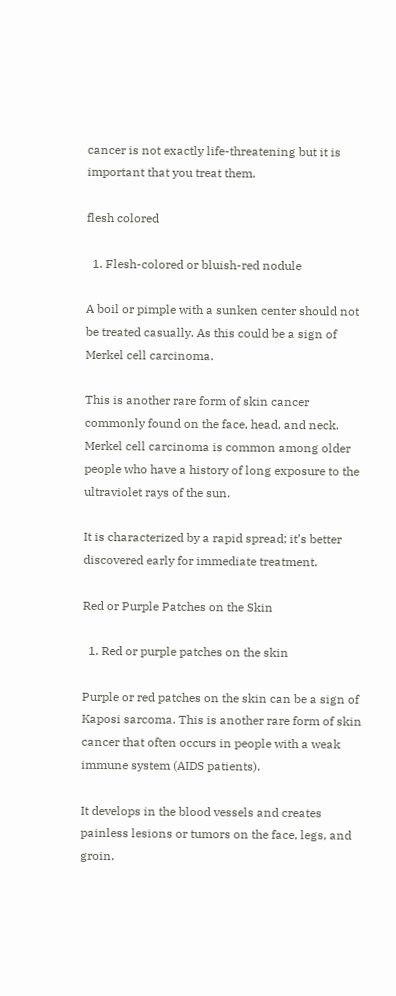cancer is not exactly life-threatening but it is important that you treat them.

flesh colored

  1. Flesh-colored or bluish-red nodule

A boil or pimple with a sunken center should not be treated casually. As this could be a sign of Merkel cell carcinoma.

This is another rare form of skin cancer commonly found on the face, head, and neck. Merkel cell carcinoma is common among older people who have a history of long exposure to the ultraviolet rays of the sun.

It is characterized by a rapid spread; it’s better discovered early for immediate treatment.

Red or Purple Patches on the Skin

  1. Red or purple patches on the skin

Purple or red patches on the skin can be a sign of Kaposi sarcoma. This is another rare form of skin cancer that often occurs in people with a weak immune system (AIDS patients).

It develops in the blood vessels and creates painless lesions or tumors on the face, legs, and groin.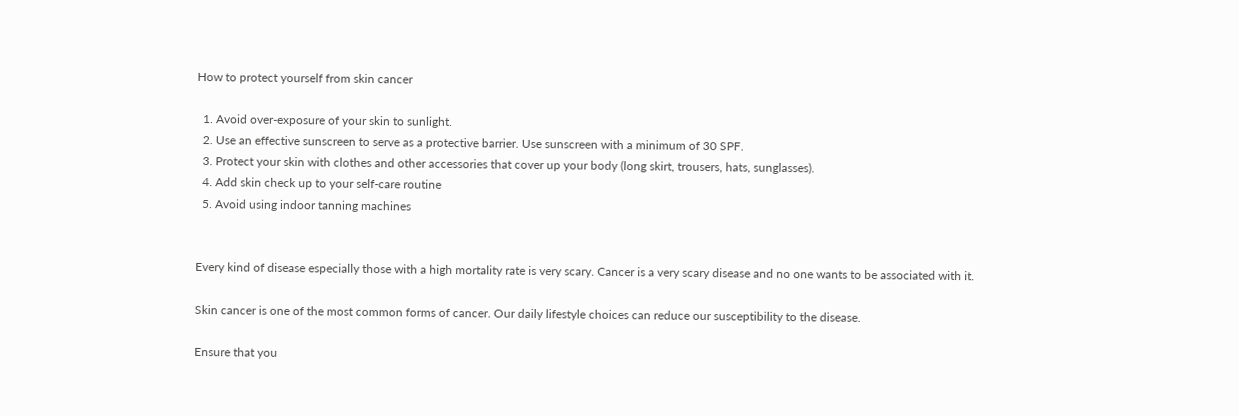How to protect yourself from skin cancer

  1. Avoid over-exposure of your skin to sunlight.
  2. Use an effective sunscreen to serve as a protective barrier. Use sunscreen with a minimum of 30 SPF.
  3. Protect your skin with clothes and other accessories that cover up your body (long skirt, trousers, hats, sunglasses).
  4. Add skin check up to your self-care routine
  5. Avoid using indoor tanning machines


Every kind of disease especially those with a high mortality rate is very scary. Cancer is a very scary disease and no one wants to be associated with it.

Skin cancer is one of the most common forms of cancer. Our daily lifestyle choices can reduce our susceptibility to the disease.

Ensure that you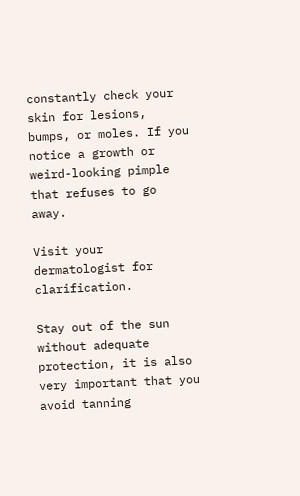constantly check your skin for lesions, bumps, or moles. If you notice a growth or weird-looking pimple that refuses to go away.

Visit your dermatologist for clarification.

Stay out of the sun without adequate protection, it is also very important that you avoid tanning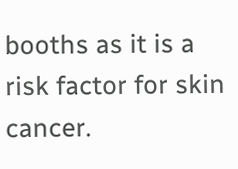booths as it is a risk factor for skin cancer.